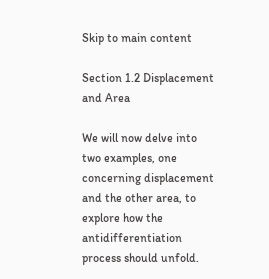Skip to main content

Section 1.2 Displacement and Area

We will now delve into two examples, one concerning displacement and the other area, to explore how the antidifferentiation process should unfold.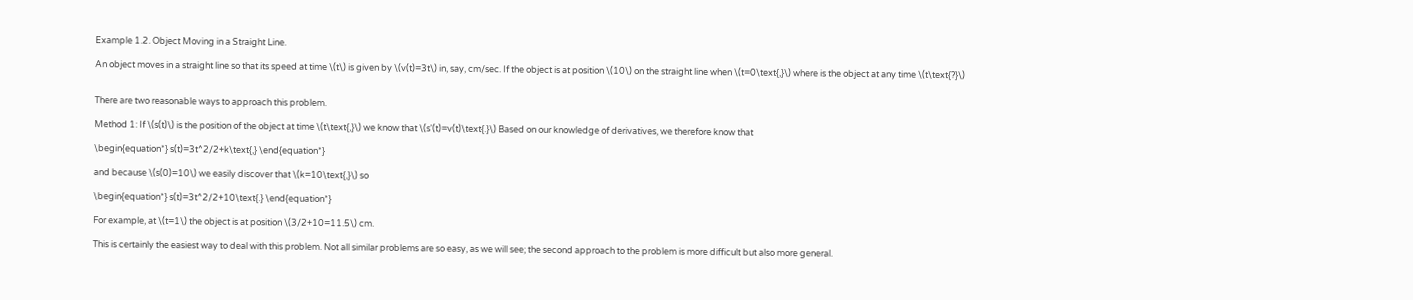Example 1.2. Object Moving in a Straight Line.

An object moves in a straight line so that its speed at time \(t\) is given by \(v(t)=3t\) in, say, cm/sec. If the object is at position \(10\) on the straight line when \(t=0\text{,}\) where is the object at any time \(t\text{?}\)


There are two reasonable ways to approach this problem.

Method 1: If \(s(t)\) is the position of the object at time \(t\text{,}\) we know that \(s'(t)=v(t)\text{.}\) Based on our knowledge of derivatives, we therefore know that

\begin{equation*} s(t)=3t^2/2+k\text{,} \end{equation*}

and because \(s(0)=10\) we easily discover that \(k=10\text{,}\) so

\begin{equation*} s(t)=3t^2/2+10\text{.} \end{equation*}

For example, at \(t=1\) the object is at position \(3/2+10=11.5\) cm.

This is certainly the easiest way to deal with this problem. Not all similar problems are so easy, as we will see; the second approach to the problem is more difficult but also more general.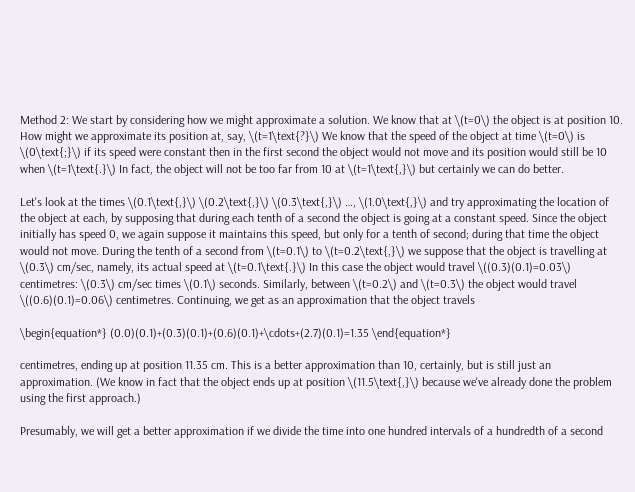Method 2: We start by considering how we might approximate a solution. We know that at \(t=0\) the object is at position 10. How might we approximate its position at, say, \(t=1\text{?}\) We know that the speed of the object at time \(t=0\) is \(0\text{;}\) if its speed were constant then in the first second the object would not move and its position would still be 10 when \(t=1\text{.}\) In fact, the object will not be too far from 10 at \(t=1\text{,}\) but certainly we can do better.

Let's look at the times \(0.1\text{,}\) \(0.2\text{,}\) \(0.3\text{,}\) …, \(1.0\text{,}\) and try approximating the location of the object at each, by supposing that during each tenth of a second the object is going at a constant speed. Since the object initially has speed 0, we again suppose it maintains this speed, but only for a tenth of second; during that time the object would not move. During the tenth of a second from \(t=0.1\) to \(t=0.2\text{,}\) we suppose that the object is travelling at \(0.3\) cm/sec, namely, its actual speed at \(t=0.1\text{.}\) In this case the object would travel \((0.3)(0.1)=0.03\) centimetres: \(0.3\) cm/sec times \(0.1\) seconds. Similarly, between \(t=0.2\) and \(t=0.3\) the object would travel \((0.6)(0.1)=0.06\) centimetres. Continuing, we get as an approximation that the object travels

\begin{equation*} (0.0)(0.1)+(0.3)(0.1)+(0.6)(0.1)+\cdots+(2.7)(0.1)=1.35 \end{equation*}

centimetres, ending up at position 11.35 cm. This is a better approximation than 10, certainly, but is still just an approximation. (We know in fact that the object ends up at position \(11.5\text{,}\) because we've already done the problem using the first approach.)

Presumably, we will get a better approximation if we divide the time into one hundred intervals of a hundredth of a second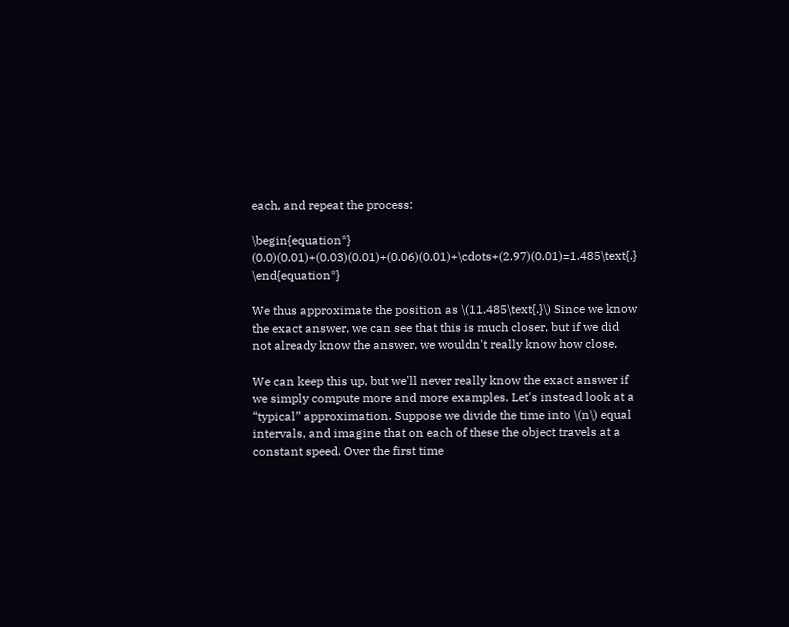each, and repeat the process:

\begin{equation*} (0.0)(0.01)+(0.03)(0.01)+(0.06)(0.01)+\cdots+(2.97)(0.01)=1.485\text{.} \end{equation*}

We thus approximate the position as \(11.485\text{.}\) Since we know the exact answer, we can see that this is much closer, but if we did not already know the answer, we wouldn't really know how close.

We can keep this up, but we'll never really know the exact answer if we simply compute more and more examples. Let's instead look at a “typical” approximation. Suppose we divide the time into \(n\) equal intervals, and imagine that on each of these the object travels at a constant speed. Over the first time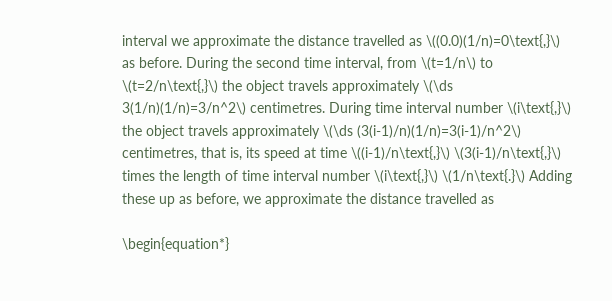interval we approximate the distance travelled as \((0.0)(1/n)=0\text{,}\) as before. During the second time interval, from \(t=1/n\) to \(t=2/n\text{,}\) the object travels approximately \(\ds 3(1/n)(1/n)=3/n^2\) centimetres. During time interval number \(i\text{,}\) the object travels approximately \(\ds (3(i-1)/n)(1/n)=3(i-1)/n^2\) centimetres, that is, its speed at time \((i-1)/n\text{,}\) \(3(i-1)/n\text{,}\) times the length of time interval number \(i\text{,}\) \(1/n\text{.}\) Adding these up as before, we approximate the distance travelled as

\begin{equation*}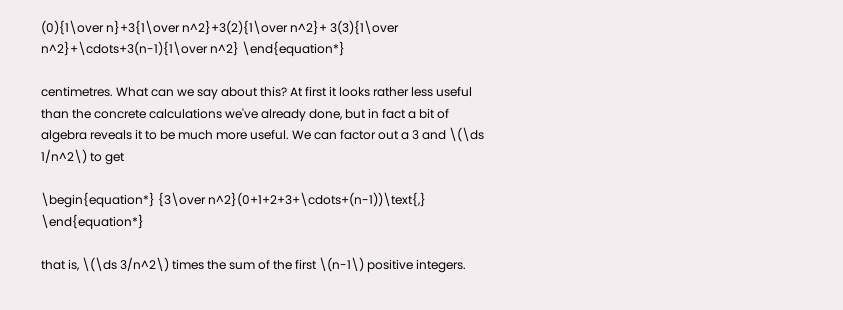(0){1\over n}+3{1\over n^2}+3(2){1\over n^2}+ 3(3){1\over n^2}+\cdots+3(n-1){1\over n^2} \end{equation*}

centimetres. What can we say about this? At first it looks rather less useful than the concrete calculations we've already done, but in fact a bit of algebra reveals it to be much more useful. We can factor out a 3 and \(\ds 1/n^2\) to get

\begin{equation*} {3\over n^2}(0+1+2+3+\cdots+(n-1))\text{,} \end{equation*}

that is, \(\ds 3/n^2\) times the sum of the first \(n-1\) positive integers.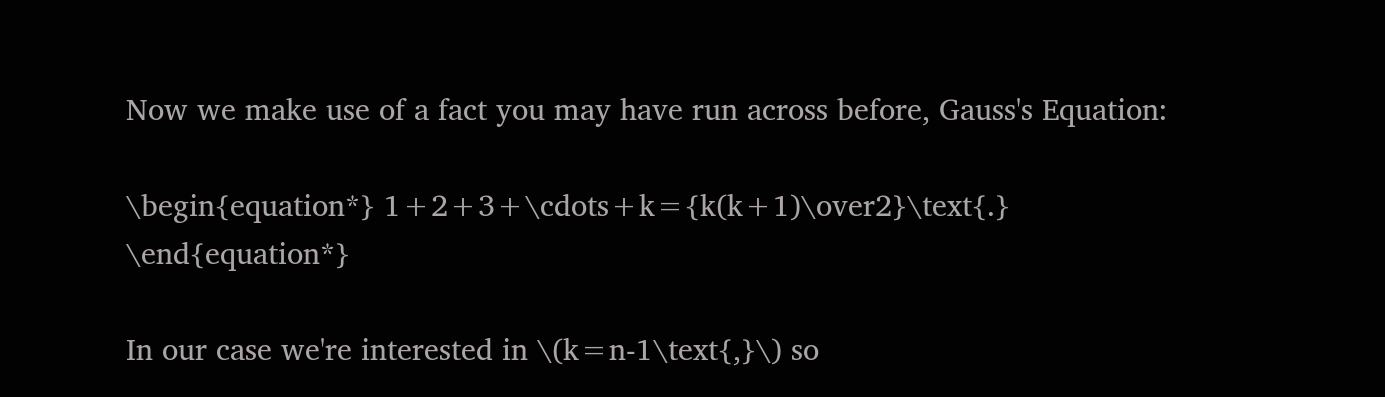Now we make use of a fact you may have run across before, Gauss's Equation:

\begin{equation*} 1+2+3+\cdots+k={k(k+1)\over2}\text{.} \end{equation*}

In our case we're interested in \(k=n-1\text{,}\) so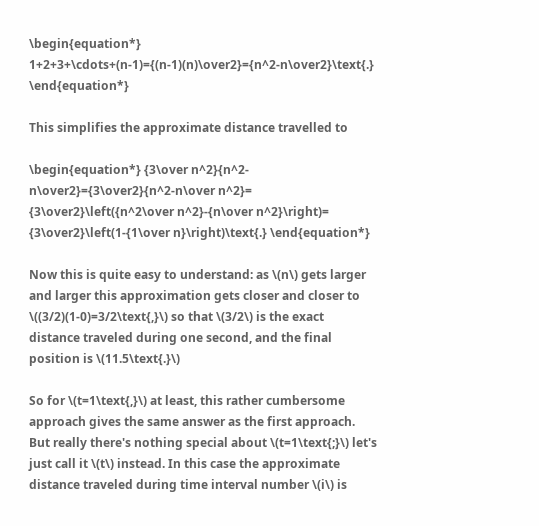\begin{equation*} 1+2+3+\cdots+(n-1)={(n-1)(n)\over2}={n^2-n\over2}\text{.} \end{equation*}

This simplifies the approximate distance travelled to

\begin{equation*} {3\over n^2}{n^2-n\over2}={3\over2}{n^2-n\over n^2}= {3\over2}\left({n^2\over n^2}-{n\over n^2}\right)= {3\over2}\left(1-{1\over n}\right)\text{.} \end{equation*}

Now this is quite easy to understand: as \(n\) gets larger and larger this approximation gets closer and closer to \((3/2)(1-0)=3/2\text{,}\) so that \(3/2\) is the exact distance traveled during one second, and the final position is \(11.5\text{.}\)

So for \(t=1\text{,}\) at least, this rather cumbersome approach gives the same answer as the first approach. But really there's nothing special about \(t=1\text{;}\) let's just call it \(t\) instead. In this case the approximate distance traveled during time interval number \(i\) is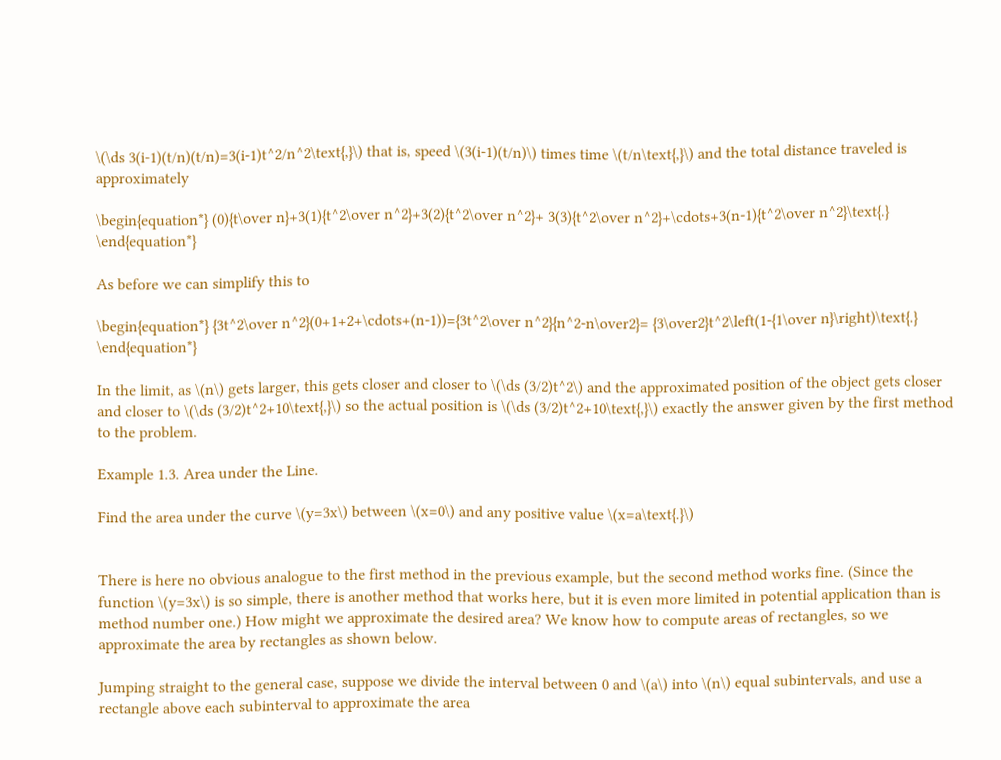\(\ds 3(i-1)(t/n)(t/n)=3(i-1)t^2/n^2\text{,}\) that is, speed \(3(i-1)(t/n)\) times time \(t/n\text{,}\) and the total distance traveled is approximately

\begin{equation*} (0){t\over n}+3(1){t^2\over n^2}+3(2){t^2\over n^2}+ 3(3){t^2\over n^2}+\cdots+3(n-1){t^2\over n^2}\text{.} \end{equation*}

As before we can simplify this to

\begin{equation*} {3t^2\over n^2}(0+1+2+\cdots+(n-1))={3t^2\over n^2}{n^2-n\over2}= {3\over2}t^2\left(1-{1\over n}\right)\text{.} \end{equation*}

In the limit, as \(n\) gets larger, this gets closer and closer to \(\ds (3/2)t^2\) and the approximated position of the object gets closer and closer to \(\ds (3/2)t^2+10\text{,}\) so the actual position is \(\ds (3/2)t^2+10\text{,}\) exactly the answer given by the first method to the problem.

Example 1.3. Area under the Line.

Find the area under the curve \(y=3x\) between \(x=0\) and any positive value \(x=a\text{.}\)


There is here no obvious analogue to the first method in the previous example, but the second method works fine. (Since the function \(y=3x\) is so simple, there is another method that works here, but it is even more limited in potential application than is method number one.) How might we approximate the desired area? We know how to compute areas of rectangles, so we approximate the area by rectangles as shown below.

Jumping straight to the general case, suppose we divide the interval between 0 and \(a\) into \(n\) equal subintervals, and use a rectangle above each subinterval to approximate the area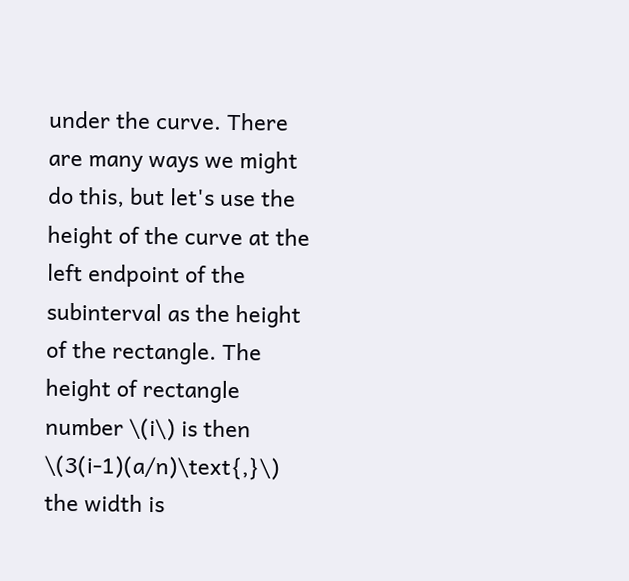under the curve. There are many ways we might do this, but let's use the height of the curve at the left endpoint of the subinterval as the height of the rectangle. The height of rectangle number \(i\) is then \(3(i-1)(a/n)\text{,}\) the width is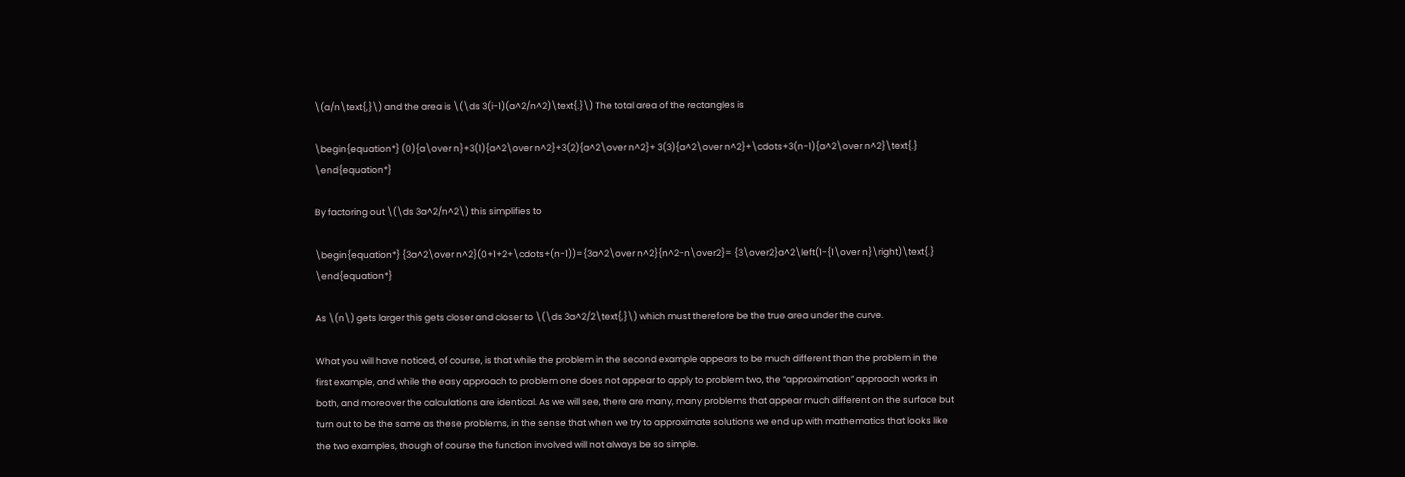\(a/n\text{,}\) and the area is \(\ds 3(i-1)(a^2/n^2)\text{.}\) The total area of the rectangles is

\begin{equation*} (0){a\over n}+3(1){a^2\over n^2}+3(2){a^2\over n^2}+ 3(3){a^2\over n^2}+\cdots+3(n-1){a^2\over n^2}\text{.} \end{equation*}

By factoring out \(\ds 3a^2/n^2\) this simplifies to

\begin{equation*} {3a^2\over n^2}(0+1+2+\cdots+(n-1))={3a^2\over n^2}{n^2-n\over2}= {3\over2}a^2\left(1-{1\over n}\right)\text{.} \end{equation*}

As \(n\) gets larger this gets closer and closer to \(\ds 3a^2/2\text{,}\) which must therefore be the true area under the curve.

What you will have noticed, of course, is that while the problem in the second example appears to be much different than the problem in the first example, and while the easy approach to problem one does not appear to apply to problem two, the “approximation” approach works in both, and moreover the calculations are identical. As we will see, there are many, many problems that appear much different on the surface but turn out to be the same as these problems, in the sense that when we try to approximate solutions we end up with mathematics that looks like the two examples, though of course the function involved will not always be so simple.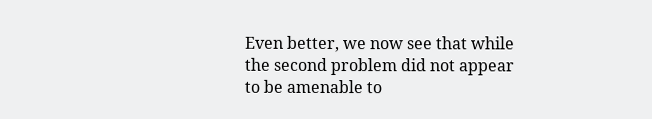Even better, we now see that while the second problem did not appear to be amenable to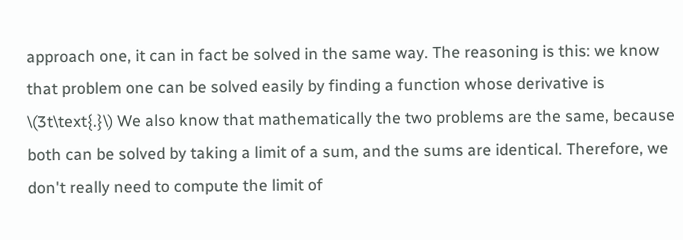approach one, it can in fact be solved in the same way. The reasoning is this: we know that problem one can be solved easily by finding a function whose derivative is \(3t\text{.}\) We also know that mathematically the two problems are the same, because both can be solved by taking a limit of a sum, and the sums are identical. Therefore, we don't really need to compute the limit of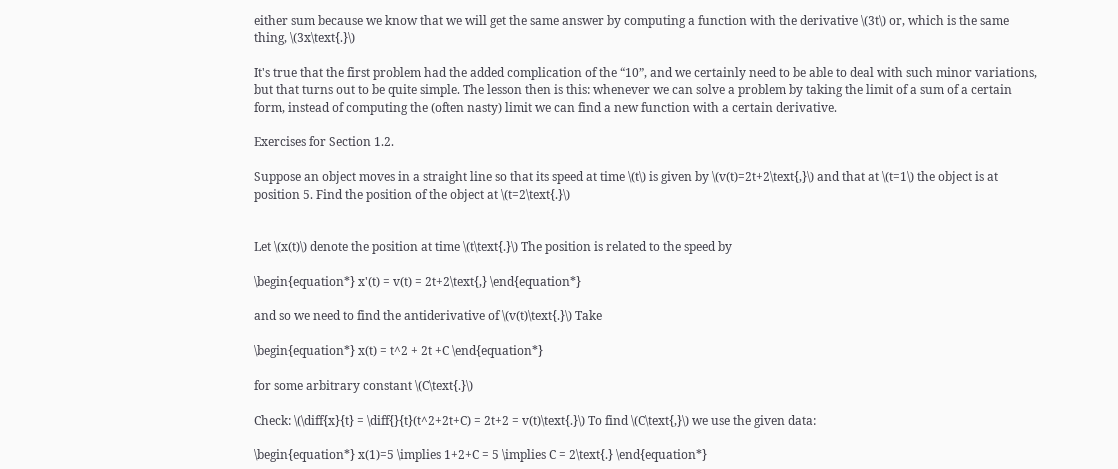either sum because we know that we will get the same answer by computing a function with the derivative \(3t\) or, which is the same thing, \(3x\text{.}\)

It's true that the first problem had the added complication of the “10”, and we certainly need to be able to deal with such minor variations, but that turns out to be quite simple. The lesson then is this: whenever we can solve a problem by taking the limit of a sum of a certain form, instead of computing the (often nasty) limit we can find a new function with a certain derivative.

Exercises for Section 1.2.

Suppose an object moves in a straight line so that its speed at time \(t\) is given by \(v(t)=2t+2\text{,}\) and that at \(t=1\) the object is at position 5. Find the position of the object at \(t=2\text{.}\)


Let \(x(t)\) denote the position at time \(t\text{.}\) The position is related to the speed by

\begin{equation*} x'(t) = v(t) = 2t+2\text{,} \end{equation*}

and so we need to find the antiderivative of \(v(t)\text{.}\) Take

\begin{equation*} x(t) = t^2 + 2t +C \end{equation*}

for some arbitrary constant \(C\text{.}\)

Check: \(\diff{x}{t} = \diff{}{t}(t^2+2t+C) = 2t+2 = v(t)\text{.}\) To find \(C\text{,}\) we use the given data:

\begin{equation*} x(1)=5 \implies 1+2+C = 5 \implies C = 2\text{.} \end{equation*}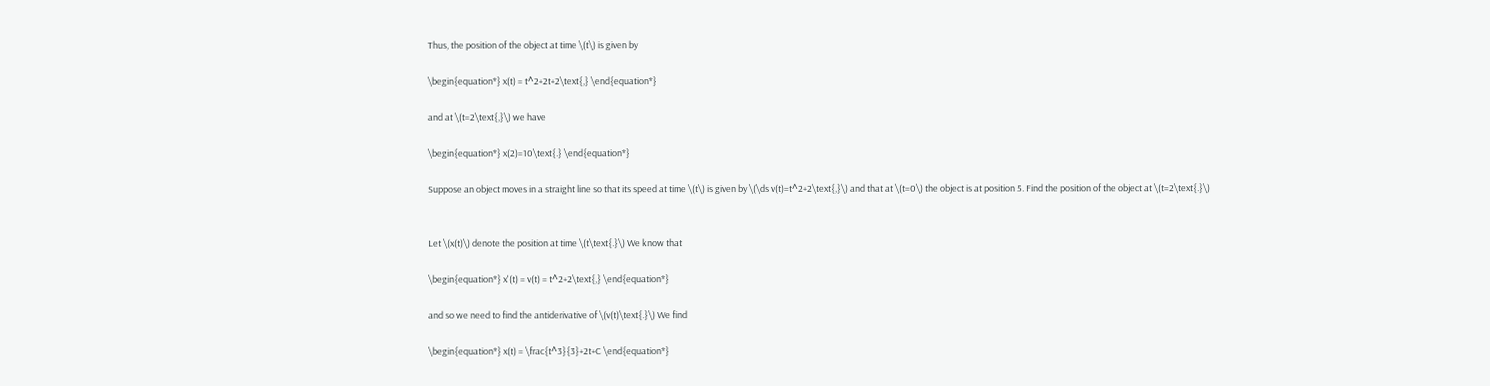Thus, the position of the object at time \(t\) is given by

\begin{equation*} x(t) = t^2+2t+2\text{,} \end{equation*}

and at \(t=2\text{,}\) we have

\begin{equation*} x(2)=10\text{.} \end{equation*}

Suppose an object moves in a straight line so that its speed at time \(t\) is given by \(\ds v(t)=t^2+2\text{,}\) and that at \(t=0\) the object is at position 5. Find the position of the object at \(t=2\text{.}\)


Let \(x(t)\) denote the position at time \(t\text{.}\) We know that

\begin{equation*} x'(t) = v(t) = t^2+2\text{,} \end{equation*}

and so we need to find the antiderivative of \(v(t)\text{.}\) We find

\begin{equation*} x(t) = \frac{t^3}{3}+2t+C \end{equation*}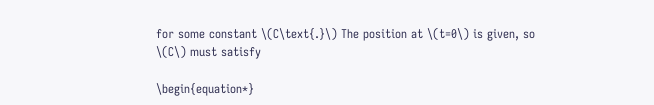for some constant \(C\text{.}\) The position at \(t=0\) is given, so \(C\) must satisfy

\begin{equation*}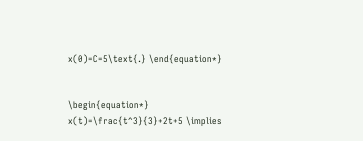x(0)=C=5\text{.} \end{equation*}


\begin{equation*} x(t)=\frac{t^3}{3}+2t+5 \implies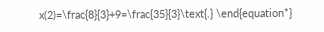x(2)=\frac{8}{3}+9=\frac{35}{3}\text{.} \end{equation*}